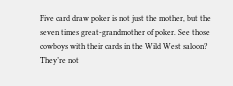Five card draw poker is not just the mother, but the seven times great-grandmother of poker. See those cowboys with their cards in the Wild West saloon? They’re not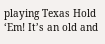playing Texas Hold ‘Em! It’s an old and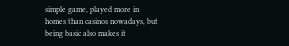simple game, played more in homes than casinos nowadays, but being basic also makes it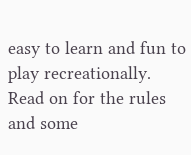easy to learn and fun to play recreationally. Read on for the rules and some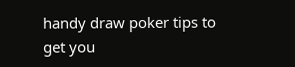handy draw poker tips to get you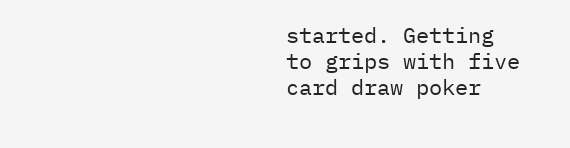started. Getting to grips with five card draw poker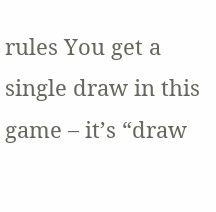rules You get a single draw in this game – it’s “draw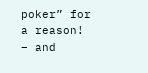poker” for a reason! – and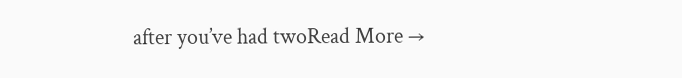after you’ve had twoRead More →